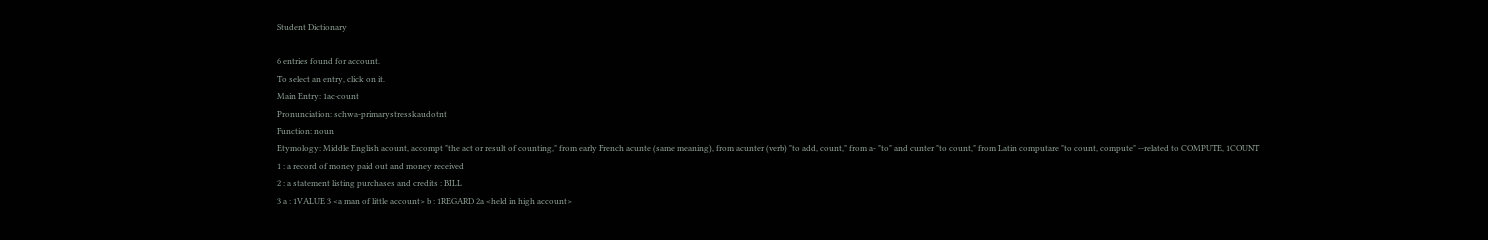Student Dictionary

6 entries found for account.
To select an entry, click on it.
Main Entry: 1ac·count
Pronunciation: schwa-primarystresskaudotnt
Function: noun
Etymology: Middle English acount, accompt "the act or result of counting," from early French acunte (same meaning), from acunter (verb) "to add, count," from a- "to" and cunter "to count," from Latin computare "to count, compute" --related to COMPUTE, 1COUNT
1 : a record of money paid out and money received
2 : a statement listing purchases and credits : BILL
3 a : 1VALUE 3 <a man of little account> b : 1REGARD 2a <held in high account>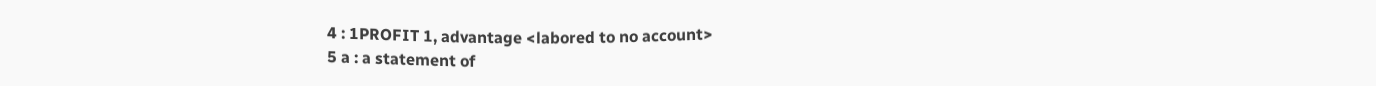4 : 1PROFIT 1, advantage <labored to no account>
5 a : a statement of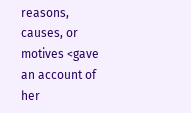reasons, causes, or motives <gave an account of her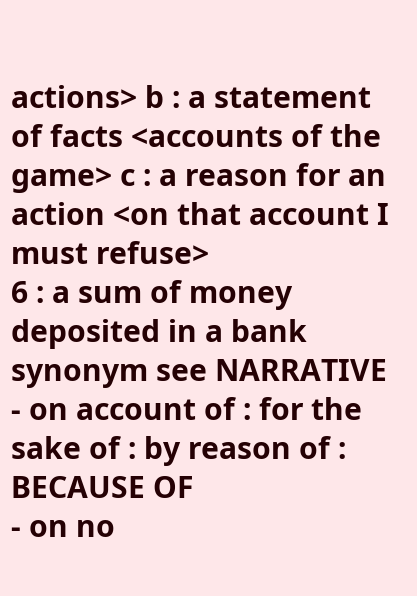actions> b : a statement of facts <accounts of the game> c : a reason for an action <on that account I must refuse>
6 : a sum of money deposited in a bank
synonym see NARRATIVE
- on account of : for the sake of : by reason of : BECAUSE OF
- on no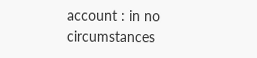account : in no circumstances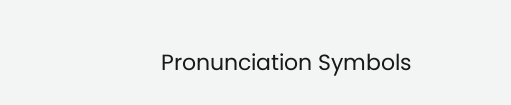Pronunciation Symbols